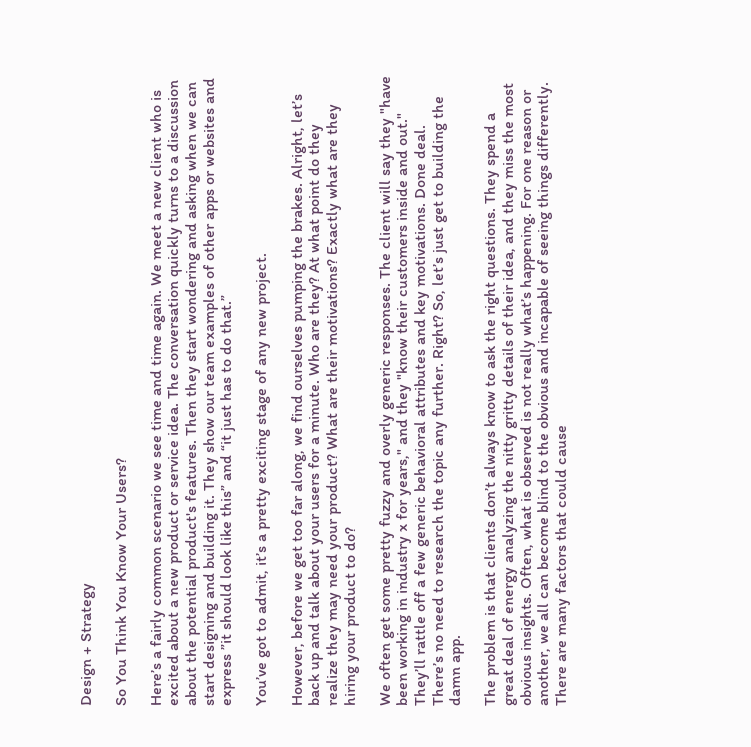Design + Strategy

So You Think You Know Your Users?

Here’s a fairly common scenario we see time and time again. We meet a new client who is excited about a new product or service idea. The conversation quickly turns to a discussion about the potential product's features. Then they start wondering and asking when we can start designing and building it. They show our team examples of other apps or websites and express ”it should look like this” and “it just has to do that.”

You’ve got to admit, it’s a pretty exciting stage of any new project.

However, before we get too far along, we find ourselves pumping the brakes. Alright, let’s back up and talk about your users for a minute. Who are they? At what point do they realize they may need your product? What are their motivations? Exactly what are they hiring your product to do?

We often get some pretty fuzzy and overly generic responses. The client will say they "have been working in industry x for years," and they "know their customers inside and out." They’ll rattle off a few generic behavioral attributes and key motivations. Done deal. There’s no need to research the topic any further. Right? So, let’s just get to building the damn app.

The problem is that clients don’t always know to ask the right questions. They spend a great deal of energy analyzing the nitty gritty details of their idea, and they miss the most obvious insights. Often, what is observed is not really what’s happening. For one reason or another, we all can become blind to the obvious and incapable of seeing things differently. There are many factors that could cause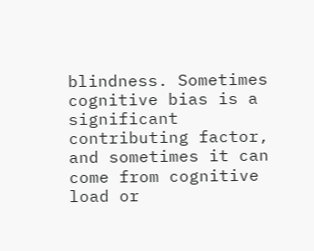blindness. Sometimes cognitive bias is a significant contributing factor, and sometimes it can come from cognitive load or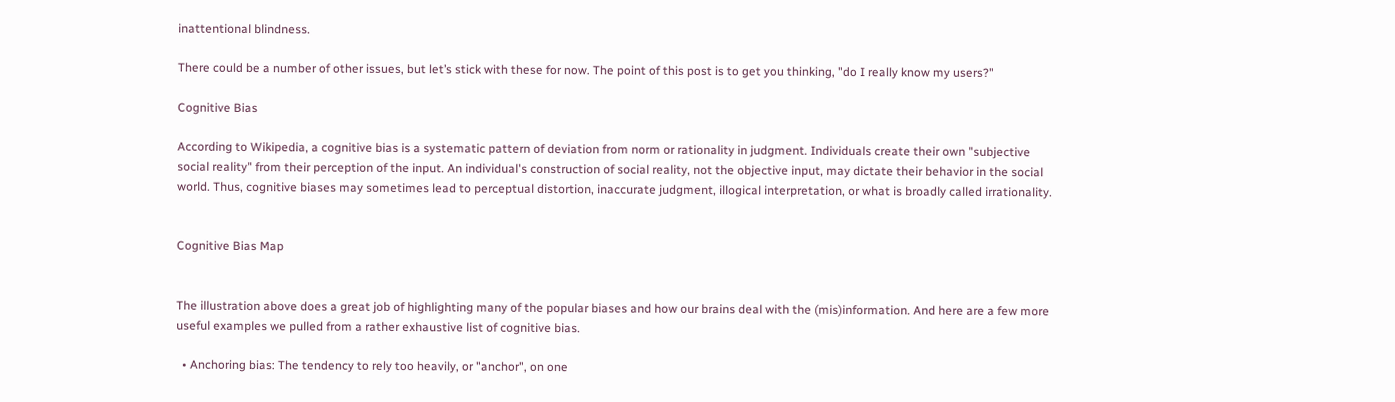inattentional blindness.

There could be a number of other issues, but let’s stick with these for now. The point of this post is to get you thinking, "do I really know my users?"

Cognitive Bias

According to Wikipedia, a cognitive bias is a systematic pattern of deviation from norm or rationality in judgment. Individuals create their own "subjective social reality" from their perception of the input. An individual's construction of social reality, not the objective input, may dictate their behavior in the social world. Thus, cognitive biases may sometimes lead to perceptual distortion, inaccurate judgment, illogical interpretation, or what is broadly called irrationality.


Cognitive Bias Map


The illustration above does a great job of highlighting many of the popular biases and how our brains deal with the (mis)information. And here are a few more useful examples we pulled from a rather exhaustive list of cognitive bias.

  • Anchoring bias: The tendency to rely too heavily, or "anchor", on one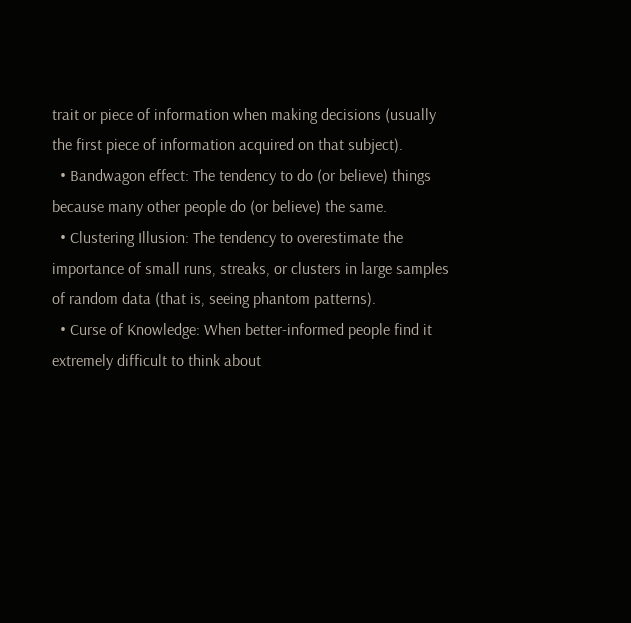trait or piece of information when making decisions (usually the first piece of information acquired on that subject).
  • Bandwagon effect: The tendency to do (or believe) things because many other people do (or believe) the same.
  • Clustering Illusion: The tendency to overestimate the importance of small runs, streaks, or clusters in large samples of random data (that is, seeing phantom patterns).
  • Curse of Knowledge: When better-informed people find it extremely difficult to think about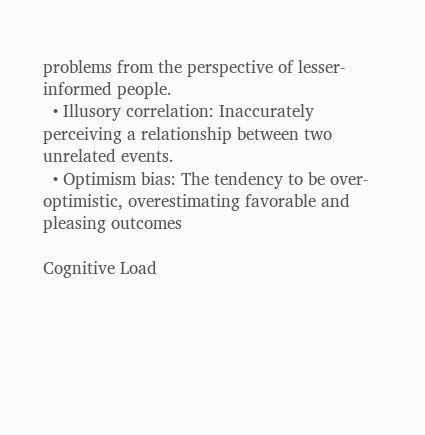problems from the perspective of lesser-informed people.
  • Illusory correlation: Inaccurately perceiving a relationship between two unrelated events.
  • Optimism bias: The tendency to be over-optimistic, overestimating favorable and pleasing outcomes

Cognitive Load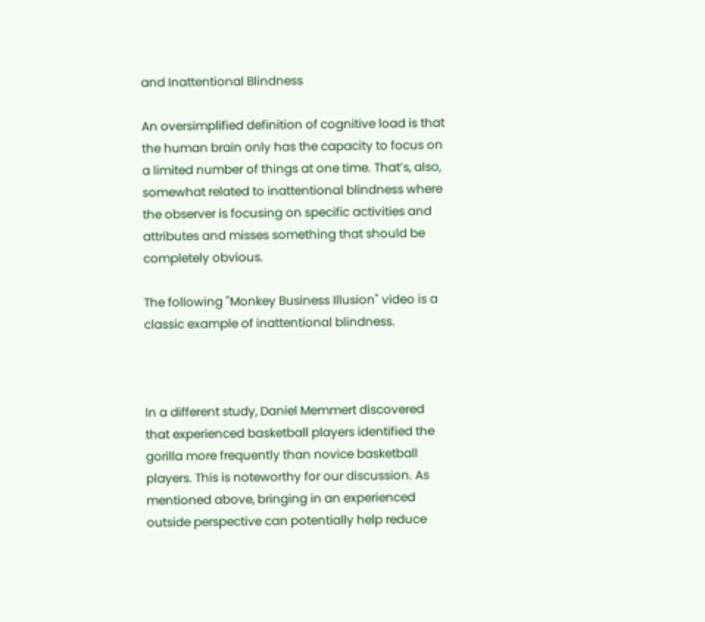and Inattentional Blindness

An oversimplified definition of cognitive load is that the human brain only has the capacity to focus on a limited number of things at one time. That’s, also, somewhat related to inattentional blindness where the observer is focusing on specific activities and attributes and misses something that should be completely obvious.

The following "Monkey Business Illusion" video is a classic example of inattentional blindness.



In a different study, Daniel Memmert discovered that experienced basketball players identified the gorilla more frequently than novice basketball players. This is noteworthy for our discussion. As mentioned above, bringing in an experienced outside perspective can potentially help reduce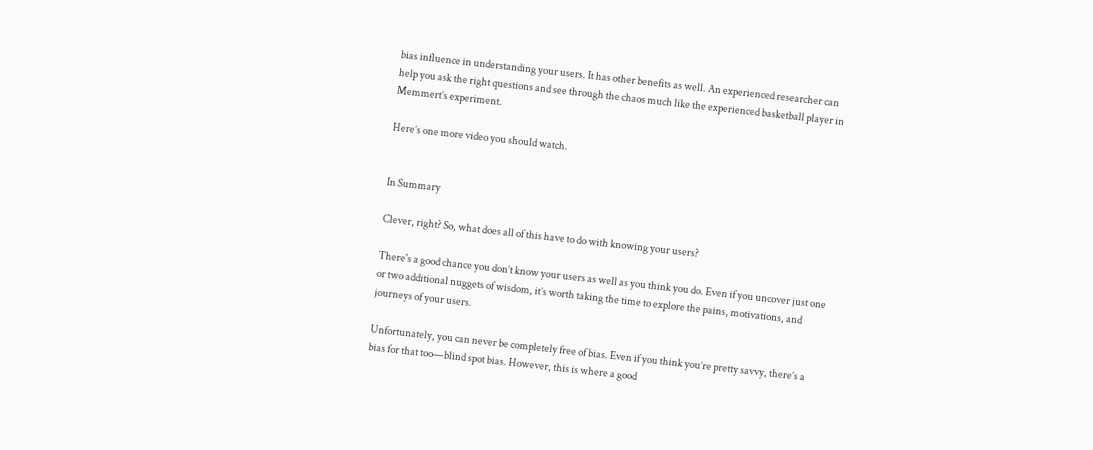bias influence in understanding your users. It has other benefits as well. An experienced researcher can help you ask the right questions and see through the chaos much like the experienced basketball player in Memmert’s experiment.

Here’s one more video you should watch.


In Summary

Clever, right? So, what does all of this have to do with knowing your users?

There's a good chance you don’t know your users as well as you think you do. Even if you uncover just one or two additional nuggets of wisdom, it’s worth taking the time to explore the pains, motivations, and journeys of your users.

Unfortunately, you can never be completely free of bias. Even if you think you’re pretty savvy, there’s a bias for that too—blind spot bias. However, this is where a good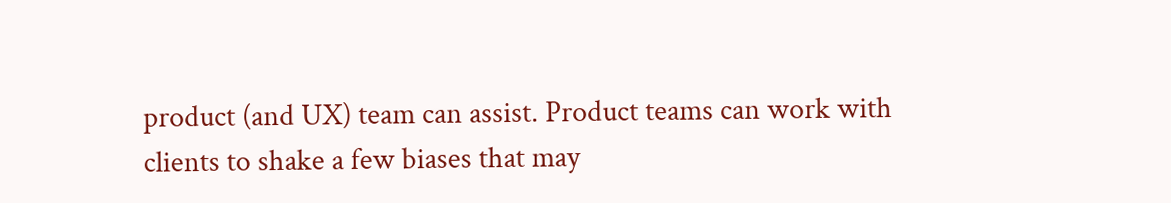product (and UX) team can assist. Product teams can work with clients to shake a few biases that may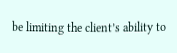be limiting the client’s ability to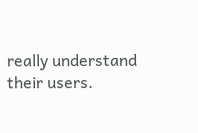really understand their users.